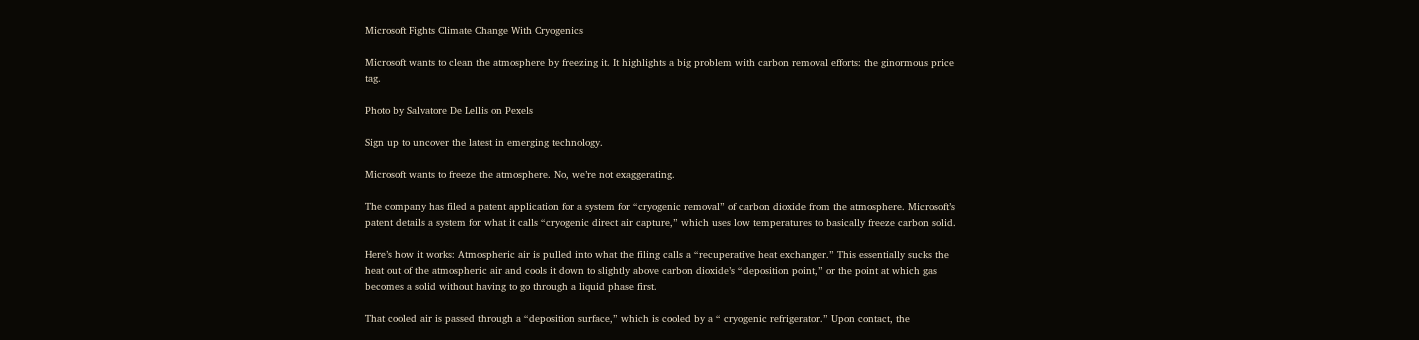Microsoft Fights Climate Change With Cryogenics

Microsoft wants to clean the atmosphere by freezing it. It highlights a big problem with carbon removal efforts: the ginormous price tag.

Photo by Salvatore De Lellis on Pexels

Sign up to uncover the latest in emerging technology.

Microsoft wants to freeze the atmosphere. No, we’re not exaggerating.

The company has filed a patent application for a system for “cryogenic removal” of carbon dioxide from the atmosphere. Microsoft’s patent details a system for what it calls “cryogenic direct air capture,” which uses low temperatures to basically freeze carbon solid.

Here’s how it works: Atmospheric air is pulled into what the filing calls a “recuperative heat exchanger.” This essentially sucks the heat out of the atmospheric air and cools it down to slightly above carbon dioxide’s “deposition point,” or the point at which gas becomes a solid without having to go through a liquid phase first.

That cooled air is passed through a “deposition surface,” which is cooled by a “ cryogenic refrigerator.” Upon contact, the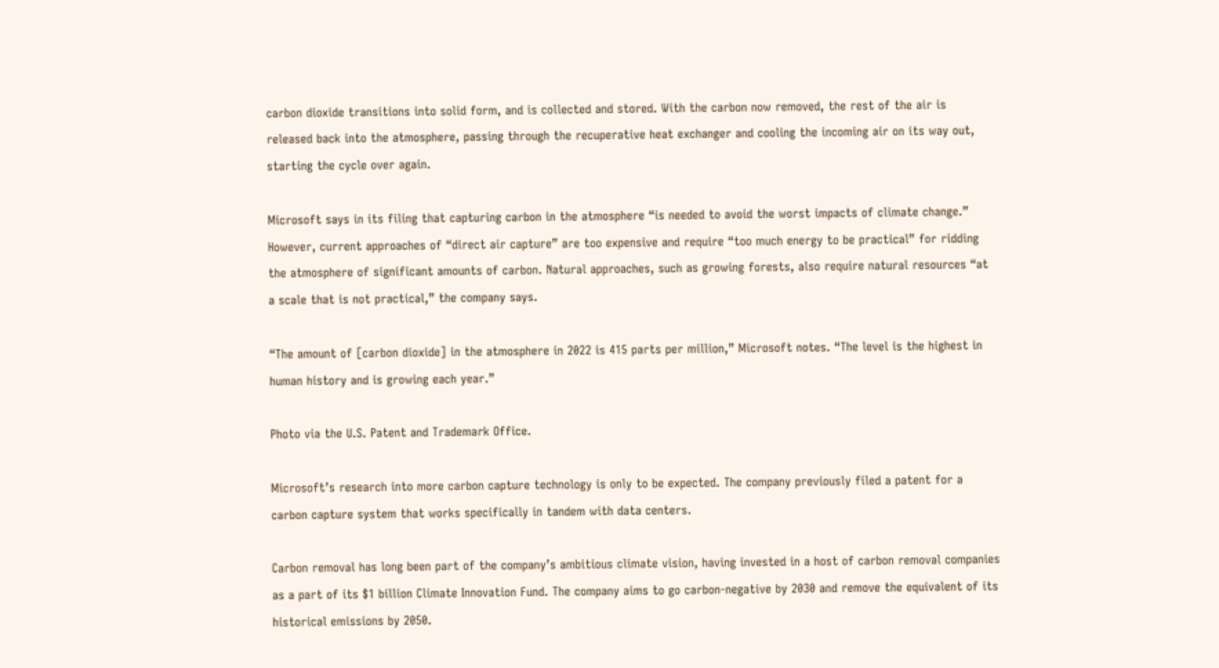carbon dioxide transitions into solid form, and is collected and stored. With the carbon now removed, the rest of the air is released back into the atmosphere, passing through the recuperative heat exchanger and cooling the incoming air on its way out, starting the cycle over again.

Microsoft says in its filing that capturing carbon in the atmosphere “is needed to avoid the worst impacts of climate change.” However, current approaches of “direct air capture” are too expensive and require “too much energy to be practical” for ridding the atmosphere of significant amounts of carbon. Natural approaches, such as growing forests, also require natural resources “at a scale that is not practical,” the company says.

“The amount of [carbon dioxide] in the atmosphere in 2022 is 415 parts per million,” Microsoft notes. “The level is the highest in human history and is growing each year.”

Photo via the U.S. Patent and Trademark Office.

Microsoft’s research into more carbon capture technology is only to be expected. The company previously filed a patent for a carbon capture system that works specifically in tandem with data centers.

Carbon removal has long been part of the company’s ambitious climate vision, having invested in a host of carbon removal companies as a part of its $1 billion Climate Innovation Fund. The company aims to go carbon-negative by 2030 and remove the equivalent of its historical emissions by 2050.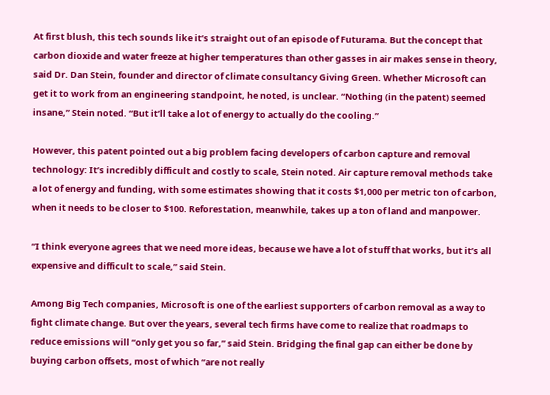At first blush, this tech sounds like it’s straight out of an episode of Futurama. But the concept that carbon dioxide and water freeze at higher temperatures than other gasses in air makes sense in theory, said Dr. Dan Stein, founder and director of climate consultancy Giving Green. Whether Microsoft can get it to work from an engineering standpoint, he noted, is unclear. “Nothing (in the patent) seemed insane,” Stein noted. “But it’ll take a lot of energy to actually do the cooling.”

However, this patent pointed out a big problem facing developers of carbon capture and removal technology: It’s incredibly difficult and costly to scale, Stein noted. Air capture removal methods take a lot of energy and funding, with some estimates showing that it costs $1,000 per metric ton of carbon, when it needs to be closer to $100. Reforestation, meanwhile, takes up a ton of land and manpower.

“I think everyone agrees that we need more ideas, because we have a lot of stuff that works, but it’s all expensive and difficult to scale,” said Stein.

Among Big Tech companies, Microsoft is one of the earliest supporters of carbon removal as a way to fight climate change. But over the years, several tech firms have come to realize that roadmaps to reduce emissions will “only get you so far,” said Stein. Bridging the final gap can either be done by buying carbon offsets, most of which “are not really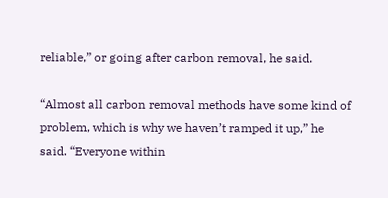reliable,” or going after carbon removal, he said.

“Almost all carbon removal methods have some kind of problem, which is why we haven’t ramped it up,” he said. “Everyone within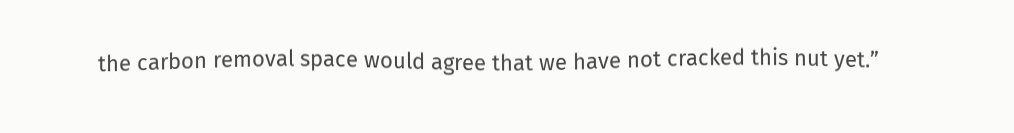the carbon removal space would agree that we have not cracked this nut yet.”